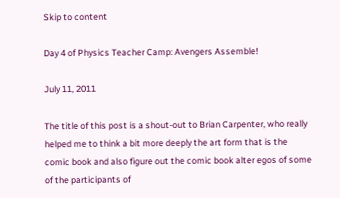Skip to content

Day 4 of Physics Teacher Camp: Avengers Assemble!

July 11, 2011

The title of this post is a shout-out to Brian Carpenter, who really helped me to think a bit more deeply the art form that is the comic book and also figure out the comic book alter egos of some of the participants of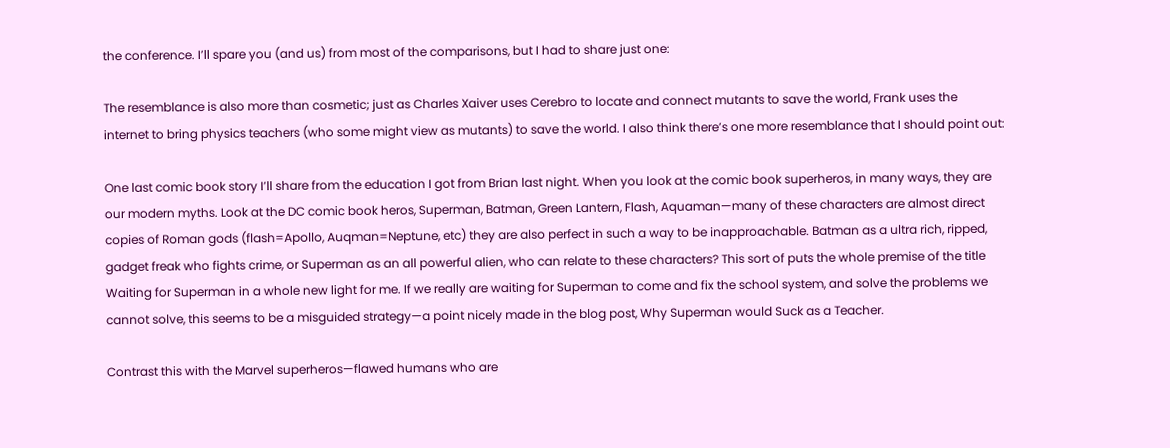the conference. I’ll spare you (and us) from most of the comparisons, but I had to share just one:

The resemblance is also more than cosmetic; just as Charles Xaiver uses Cerebro to locate and connect mutants to save the world, Frank uses the internet to bring physics teachers (who some might view as mutants) to save the world. I also think there’s one more resemblance that I should point out:

One last comic book story I’ll share from the education I got from Brian last night. When you look at the comic book superheros, in many ways, they are our modern myths. Look at the DC comic book heros, Superman, Batman, Green Lantern, Flash, Aquaman—many of these characters are almost direct copies of Roman gods (flash=Apollo, Auqman=Neptune, etc) they are also perfect in such a way to be inapproachable. Batman as a ultra rich, ripped, gadget freak who fights crime, or Superman as an all powerful alien, who can relate to these characters? This sort of puts the whole premise of the title Waiting for Superman in a whole new light for me. If we really are waiting for Superman to come and fix the school system, and solve the problems we cannot solve, this seems to be a misguided strategy—a point nicely made in the blog post, Why Superman would Suck as a Teacher.

Contrast this with the Marvel superheros—flawed humans who are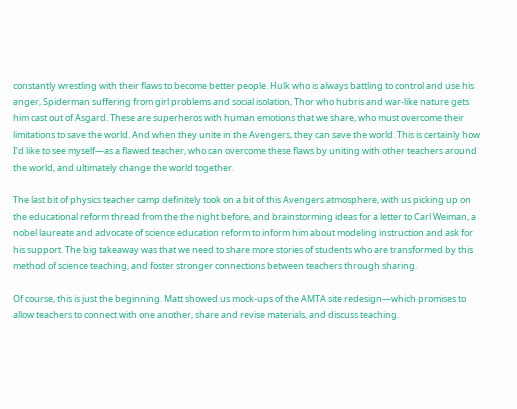constantly wrestling with their flaws to become better people. Hulk who is always battling to control and use his anger, Spiderman suffering from girl problems and social isolation, Thor who hubris and war-like nature gets him cast out of Asgard. These are superheros with human emotions that we share, who must overcome their limitations to save the world. And when they unite in the Avengers, they can save the world. This is certainly how I’d like to see myself—as a flawed teacher, who can overcome these flaws by uniting with other teachers around the world, and ultimately change the world together.

The last bit of physics teacher camp definitely took on a bit of this Avengers atmosphere, with us picking up on the educational reform thread from the the night before, and brainstorming ideas for a letter to Carl Weiman, a nobel laureate and advocate of science education reform to inform him about modeling instruction and ask for his support. The big takeaway was that we need to share more stories of students who are transformed by this method of science teaching, and foster stronger connections between teachers through sharing.

Of course, this is just the beginning. Matt showed us mock-ups of the AMTA site redesign—which promises to allow teachers to connect with one another, share and revise materials, and discuss teaching.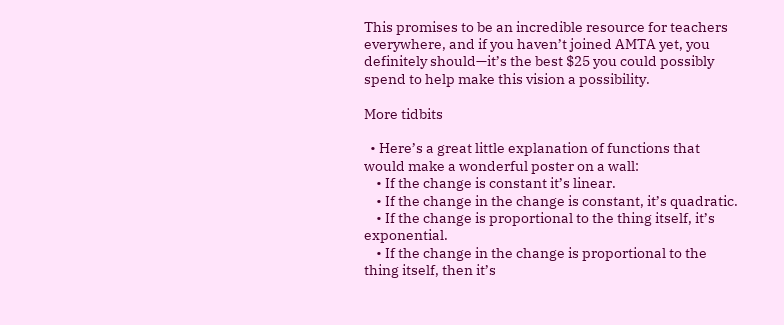This promises to be an incredible resource for teachers everywhere, and if you haven’t joined AMTA yet, you definitely should—it’s the best $25 you could possibly spend to help make this vision a possibility.

More tidbits

  • Here’s a great little explanation of functions that would make a wonderful poster on a wall:
    • If the change is constant it’s linear.
    • If the change in the change is constant, it’s quadratic.
    • If the change is proportional to the thing itself, it’s exponential.
    • If the change in the change is proportional to the thing itself, then it’s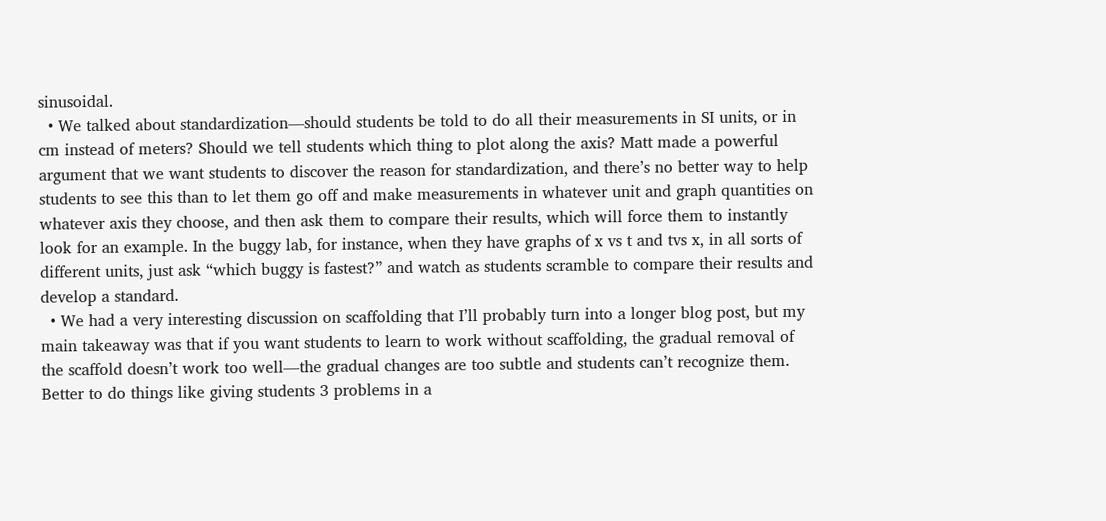sinusoidal.
  • We talked about standardization—should students be told to do all their measurements in SI units, or in cm instead of meters? Should we tell students which thing to plot along the axis? Matt made a powerful argument that we want students to discover the reason for standardization, and there’s no better way to help students to see this than to let them go off and make measurements in whatever unit and graph quantities on whatever axis they choose, and then ask them to compare their results, which will force them to instantly look for an example. In the buggy lab, for instance, when they have graphs of x vs t and tvs x, in all sorts of different units, just ask “which buggy is fastest?” and watch as students scramble to compare their results and develop a standard.
  • We had a very interesting discussion on scaffolding that I’ll probably turn into a longer blog post, but my main takeaway was that if you want students to learn to work without scaffolding, the gradual removal of the scaffold doesn’t work too well—the gradual changes are too subtle and students can’t recognize them. Better to do things like giving students 3 problems in a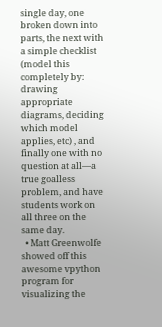single day, one broken down into parts, the next with a simple checklist (model this completely by: drawing appropriate diagrams, deciding which model applies, etc) , and finally one with no question at all—a true goalless problem, and have students work on all three on the same day.
  • Matt Greenwolfe showed off this awesome vpython program for visualizing the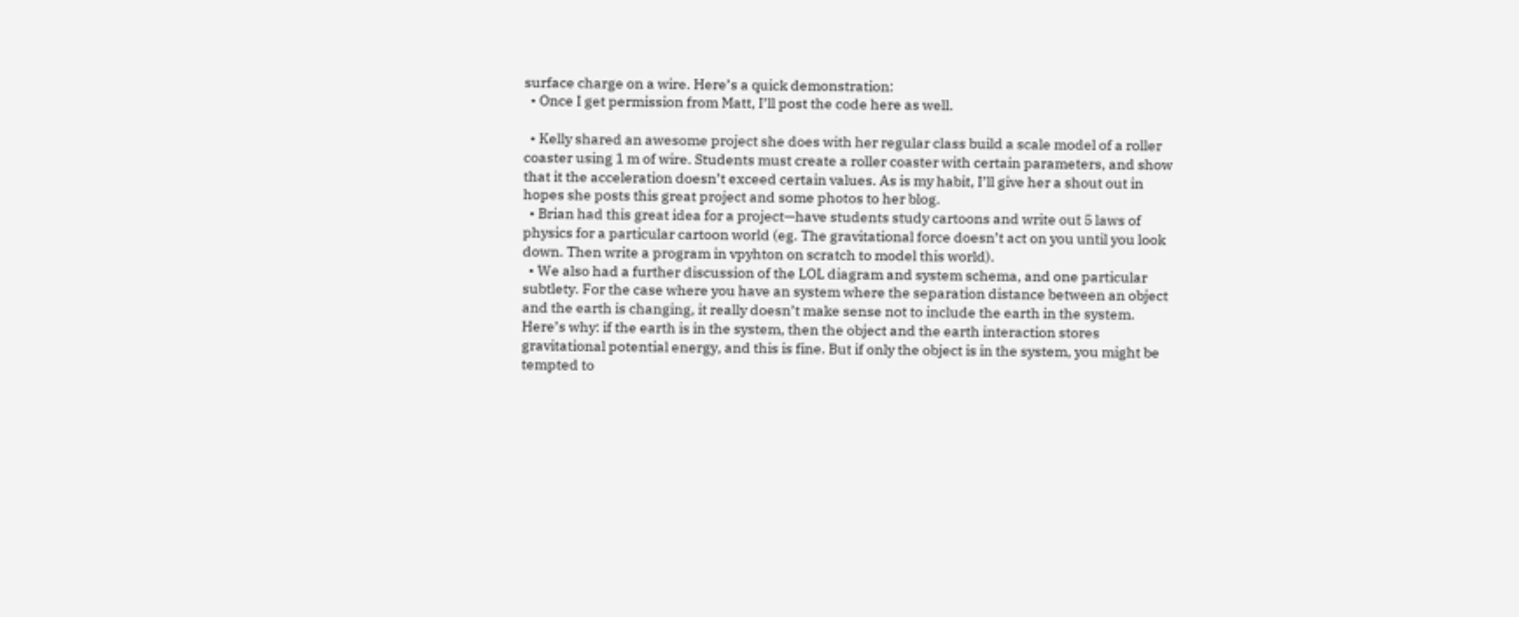surface charge on a wire. Here’s a quick demonstration:
  • Once I get permission from Matt, I’ll post the code here as well.

  • Kelly shared an awesome project she does with her regular class build a scale model of a roller coaster using 1 m of wire. Students must create a roller coaster with certain parameters, and show that it the acceleration doesn’t exceed certain values. As is my habit, I’ll give her a shout out in hopes she posts this great project and some photos to her blog.
  • Brian had this great idea for a project—have students study cartoons and write out 5 laws of physics for a particular cartoon world (eg. The gravitational force doesn’t act on you until you look down. Then write a program in vpyhton on scratch to model this world).
  • We also had a further discussion of the LOL diagram and system schema, and one particular subtlety. For the case where you have an system where the separation distance between an object and the earth is changing, it really doesn’t make sense not to include the earth in the system. Here’s why: if the earth is in the system, then the object and the earth interaction stores gravitational potential energy, and this is fine. But if only the object is in the system, you might be tempted to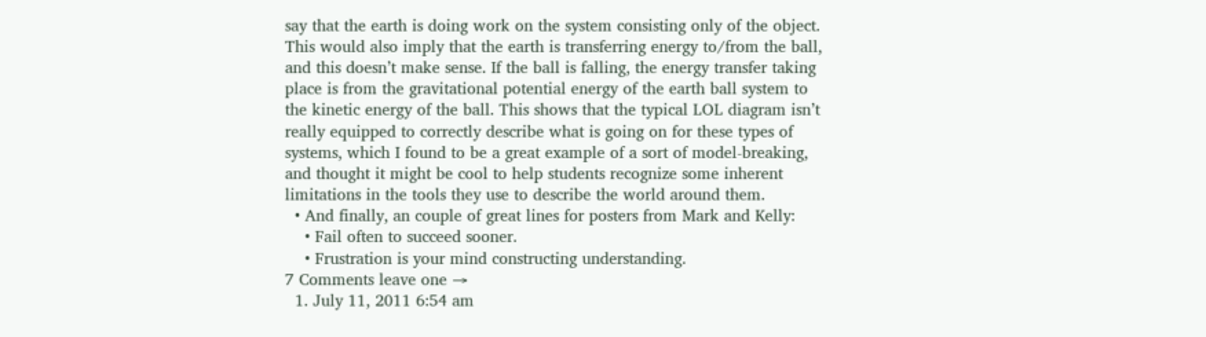say that the earth is doing work on the system consisting only of the object. This would also imply that the earth is transferring energy to/from the ball, and this doesn’t make sense. If the ball is falling, the energy transfer taking place is from the gravitational potential energy of the earth ball system to the kinetic energy of the ball. This shows that the typical LOL diagram isn’t really equipped to correctly describe what is going on for these types of systems, which I found to be a great example of a sort of model-breaking, and thought it might be cool to help students recognize some inherent limitations in the tools they use to describe the world around them.
  • And finally, an couple of great lines for posters from Mark and Kelly:
    • Fail often to succeed sooner.
    • Frustration is your mind constructing understanding.
7 Comments leave one →
  1. July 11, 2011 6:54 am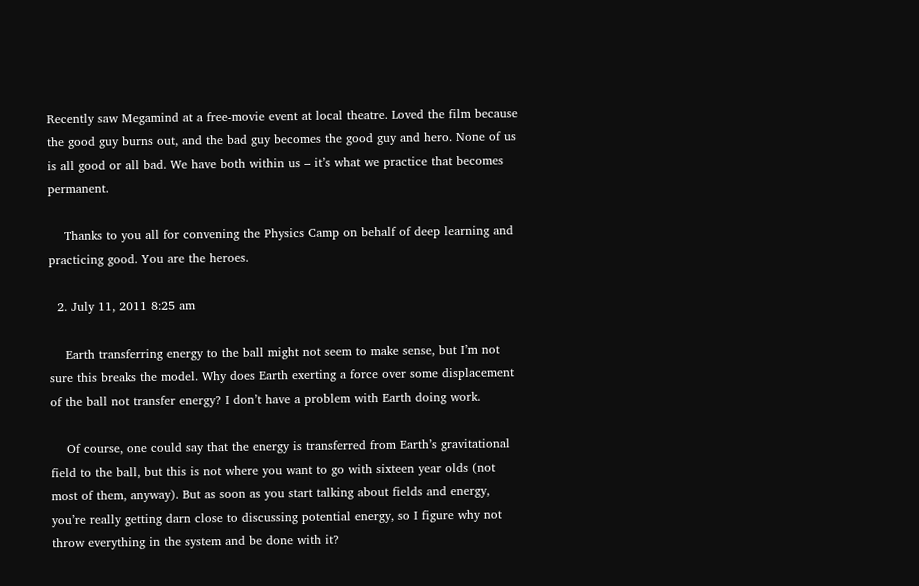Recently saw Megamind at a free-movie event at local theatre. Loved the film because the good guy burns out, and the bad guy becomes the good guy and hero. None of us is all good or all bad. We have both within us – it’s what we practice that becomes permanent.

    Thanks to you all for convening the Physics Camp on behalf of deep learning and practicing good. You are the heroes.

  2. July 11, 2011 8:25 am

    Earth transferring energy to the ball might not seem to make sense, but I’m not sure this breaks the model. Why does Earth exerting a force over some displacement of the ball not transfer energy? I don’t have a problem with Earth doing work.

    Of course, one could say that the energy is transferred from Earth’s gravitational field to the ball, but this is not where you want to go with sixteen year olds (not most of them, anyway). But as soon as you start talking about fields and energy, you’re really getting darn close to discussing potential energy, so I figure why not throw everything in the system and be done with it?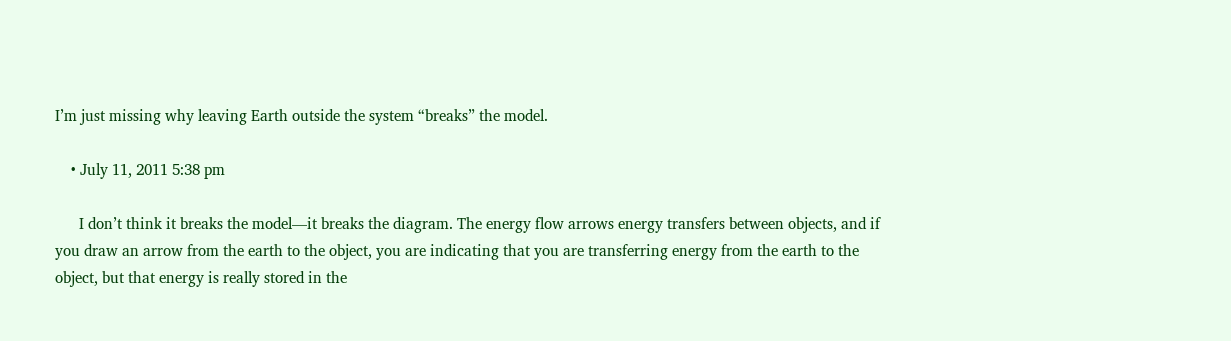I’m just missing why leaving Earth outside the system “breaks” the model.

    • July 11, 2011 5:38 pm

      I don’t think it breaks the model—it breaks the diagram. The energy flow arrows energy transfers between objects, and if you draw an arrow from the earth to the object, you are indicating that you are transferring energy from the earth to the object, but that energy is really stored in the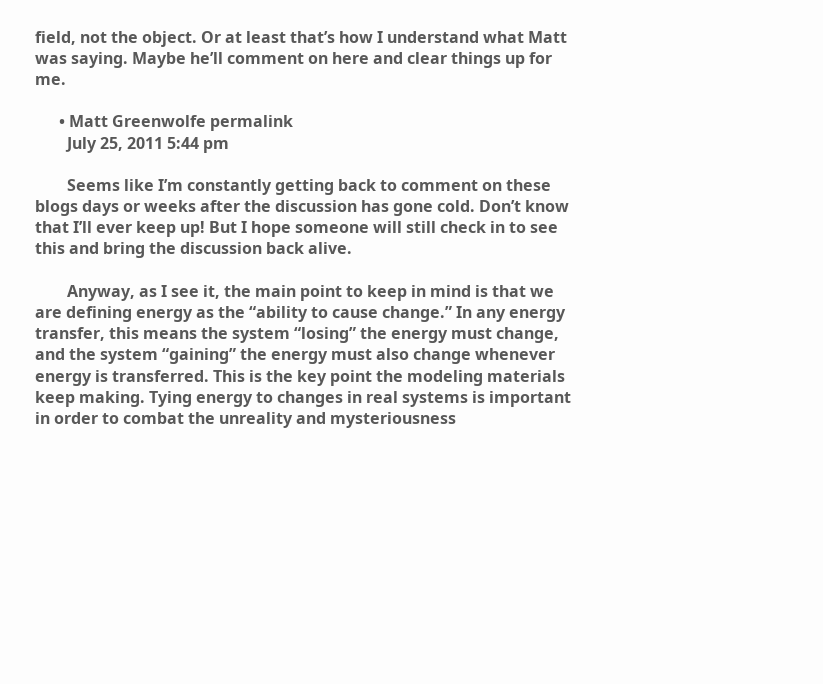field, not the object. Or at least that’s how I understand what Matt was saying. Maybe he’ll comment on here and clear things up for me.

      • Matt Greenwolfe permalink
        July 25, 2011 5:44 pm

        Seems like I’m constantly getting back to comment on these blogs days or weeks after the discussion has gone cold. Don’t know that I’ll ever keep up! But I hope someone will still check in to see this and bring the discussion back alive.

        Anyway, as I see it, the main point to keep in mind is that we are defining energy as the “ability to cause change.” In any energy transfer, this means the system “losing” the energy must change, and the system “gaining” the energy must also change whenever energy is transferred. This is the key point the modeling materials keep making. Tying energy to changes in real systems is important in order to combat the unreality and mysteriousness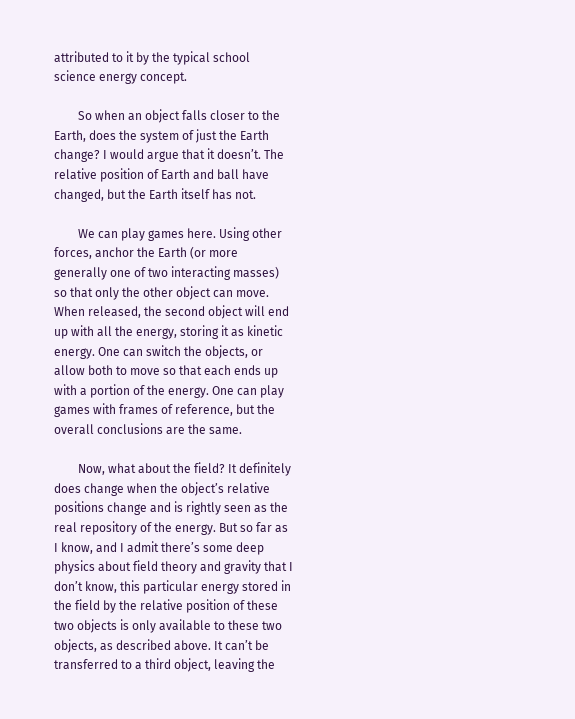attributed to it by the typical school science energy concept.

        So when an object falls closer to the Earth, does the system of just the Earth change? I would argue that it doesn’t. The relative position of Earth and ball have changed, but the Earth itself has not.

        We can play games here. Using other forces, anchor the Earth (or more generally one of two interacting masses) so that only the other object can move. When released, the second object will end up with all the energy, storing it as kinetic energy. One can switch the objects, or allow both to move so that each ends up with a portion of the energy. One can play games with frames of reference, but the overall conclusions are the same.

        Now, what about the field? It definitely does change when the object’s relative positions change and is rightly seen as the real repository of the energy. But so far as I know, and I admit there’s some deep physics about field theory and gravity that I don’t know, this particular energy stored in the field by the relative position of these two objects is only available to these two objects, as described above. It can’t be transferred to a third object, leaving the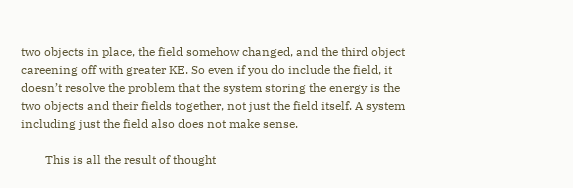two objects in place, the field somehow changed, and the third object careening off with greater KE. So even if you do include the field, it doesn’t resolve the problem that the system storing the energy is the two objects and their fields together, not just the field itself. A system including just the field also does not make sense.

        This is all the result of thought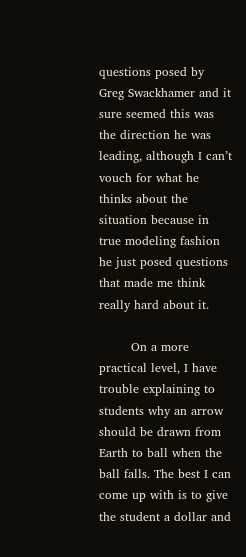questions posed by Greg Swackhamer and it sure seemed this was the direction he was leading, although I can’t vouch for what he thinks about the situation because in true modeling fashion he just posed questions that made me think really hard about it.

        On a more practical level, I have trouble explaining to students why an arrow should be drawn from Earth to ball when the ball falls. The best I can come up with is to give the student a dollar and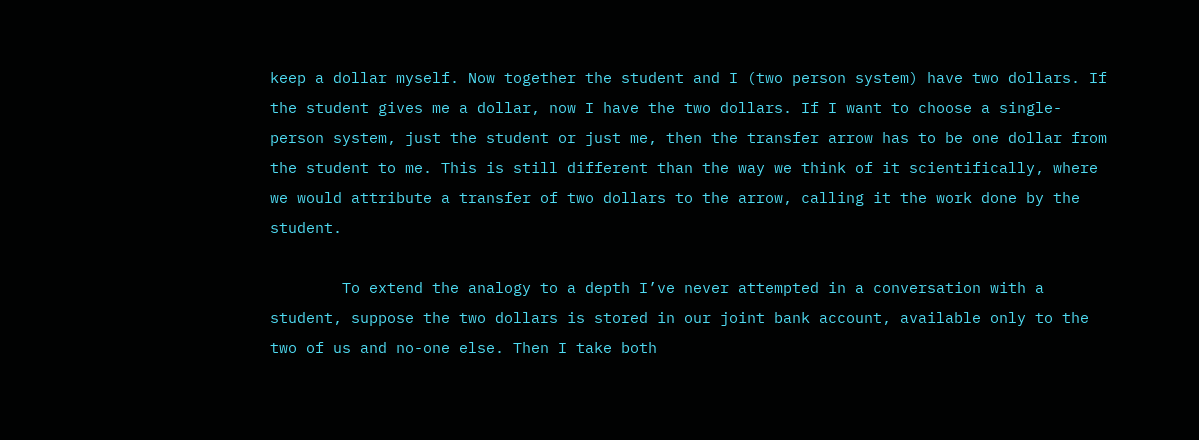keep a dollar myself. Now together the student and I (two person system) have two dollars. If the student gives me a dollar, now I have the two dollars. If I want to choose a single-person system, just the student or just me, then the transfer arrow has to be one dollar from the student to me. This is still different than the way we think of it scientifically, where we would attribute a transfer of two dollars to the arrow, calling it the work done by the student.

        To extend the analogy to a depth I’ve never attempted in a conversation with a student, suppose the two dollars is stored in our joint bank account, available only to the two of us and no-one else. Then I take both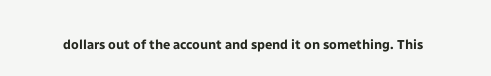dollars out of the account and spend it on something. This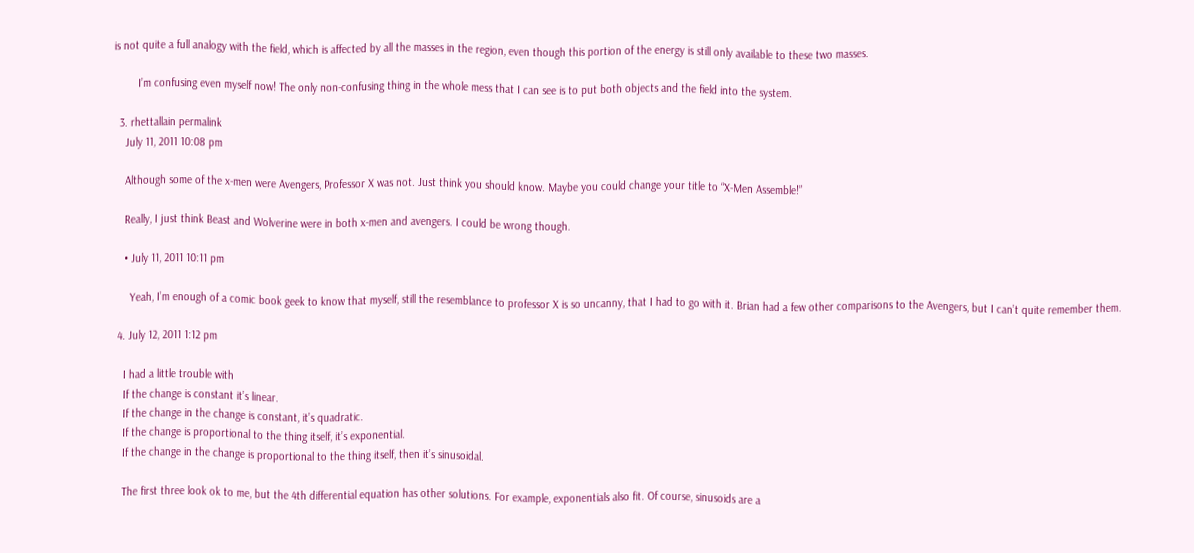is not quite a full analogy with the field, which is affected by all the masses in the region, even though this portion of the energy is still only available to these two masses.

        I’m confusing even myself now! The only non-confusing thing in the whole mess that I can see is to put both objects and the field into the system.

  3. rhettallain permalink
    July 11, 2011 10:08 pm

    Although some of the x-men were Avengers, Professor X was not. Just think you should know. Maybe you could change your title to “X-Men Assemble!”

    Really, I just think Beast and Wolverine were in both x-men and avengers. I could be wrong though.

    • July 11, 2011 10:11 pm

      Yeah, I’m enough of a comic book geek to know that myself, still the resemblance to professor X is so uncanny, that I had to go with it. Brian had a few other comparisons to the Avengers, but I can’t quite remember them.

  4. July 12, 2011 1:12 pm

    I had a little trouble with
    If the change is constant it’s linear.
    If the change in the change is constant, it’s quadratic.
    If the change is proportional to the thing itself, it’s exponential.
    If the change in the change is proportional to the thing itself, then it’s sinusoidal.

    The first three look ok to me, but the 4th differential equation has other solutions. For example, exponentials also fit. Of course, sinusoids are a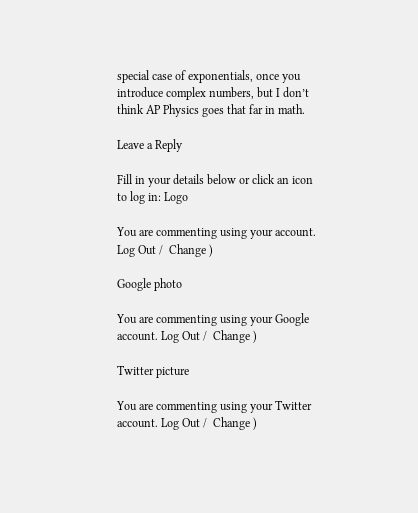special case of exponentials, once you introduce complex numbers, but I don’t think AP Physics goes that far in math.

Leave a Reply

Fill in your details below or click an icon to log in: Logo

You are commenting using your account. Log Out /  Change )

Google photo

You are commenting using your Google account. Log Out /  Change )

Twitter picture

You are commenting using your Twitter account. Log Out /  Change )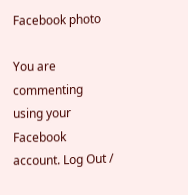Facebook photo

You are commenting using your Facebook account. Log Out /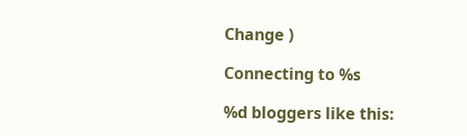Change )

Connecting to %s

%d bloggers like this: